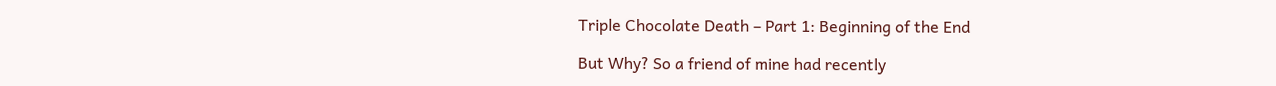Triple Chocolate Death – Part 1: Beginning of the End

But Why? So a friend of mine had recently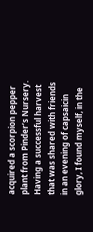acquired a scorpion pepper plant from Pinder’s Nursery. Having a successful harvest that was shared with friends in an evening of capsaicin glory, I found myself, in the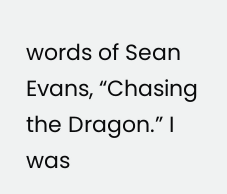words of Sean Evans, “Chasing the Dragon.” I was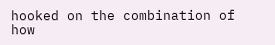hooked on the combination of how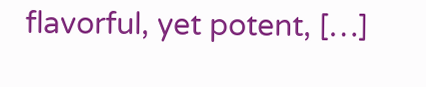flavorful, yet potent, […]